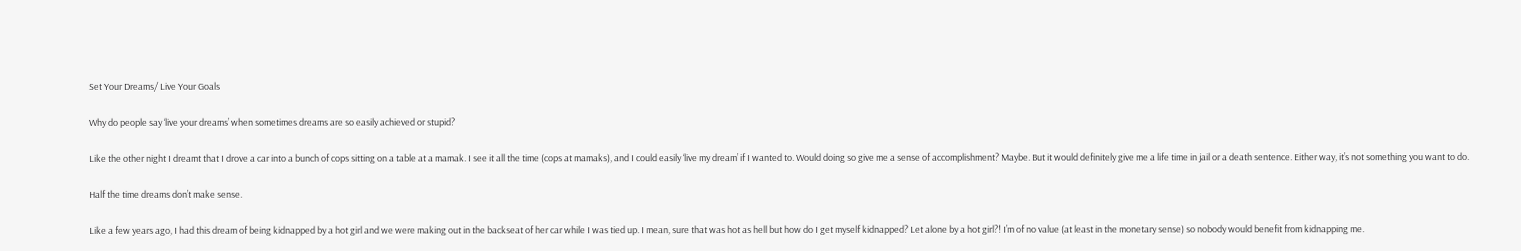Set Your Dreams/ Live Your Goals

Why do people say ‘live your dreams’ when sometimes dreams are so easily achieved or stupid?

Like the other night I dreamt that I drove a car into a bunch of cops sitting on a table at a mamak. I see it all the time (cops at mamaks), and I could easily ‘live my dream’ if I wanted to. Would doing so give me a sense of accomplishment? Maybe. But it would definitely give me a life time in jail or a death sentence. Either way, it’s not something you want to do.

Half the time dreams don’t make sense.

Like a few years ago, I had this dream of being kidnapped by a hot girl and we were making out in the backseat of her car while I was tied up. I mean, sure that was hot as hell but how do I get myself kidnapped? Let alone by a hot girl?! I’m of no value (at least in the monetary sense) so nobody would benefit from kidnapping me.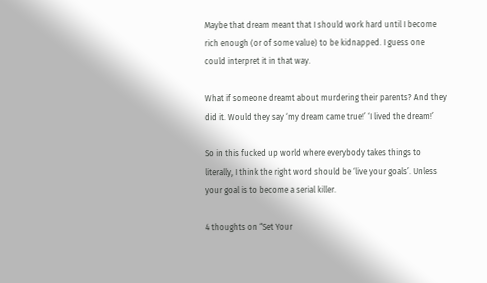Maybe that dream meant that I should work hard until I become rich enough (or of some value) to be kidnapped. I guess one could interpret it in that way.

What if someone dreamt about murdering their parents? And they did it. Would they say ‘my dream came true!’ ‘I lived the dream!’

So in this fucked up world where everybody takes things to literally, I think the right word should be ‘live your goals’. Unless your goal is to become a serial killer.

4 thoughts on “Set Your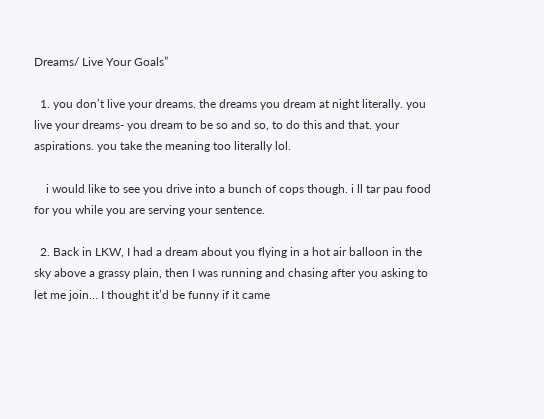Dreams/ Live Your Goals”

  1. you don’t live your dreams. the dreams you dream at night literally. you live your dreams- you dream to be so and so, to do this and that. your aspirations. you take the meaning too literally lol.

    i would like to see you drive into a bunch of cops though. i ll tar pau food for you while you are serving your sentence.

  2. Back in LKW, I had a dream about you flying in a hot air balloon in the sky above a grassy plain, then I was running and chasing after you asking to let me join… I thought it’d be funny if it came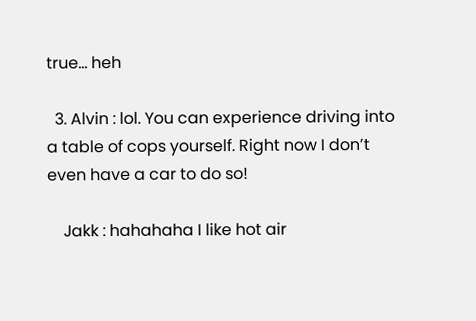true… heh

  3. Alvin : lol. You can experience driving into a table of cops yourself. Right now I don’t even have a car to do so!

    Jakk : hahahaha I like hot air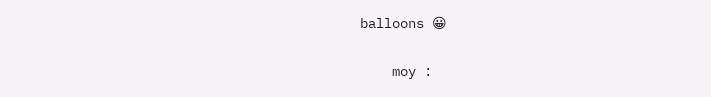balloons 😀

    moy :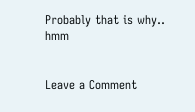Probably that is why.. hmm


Leave a Comment